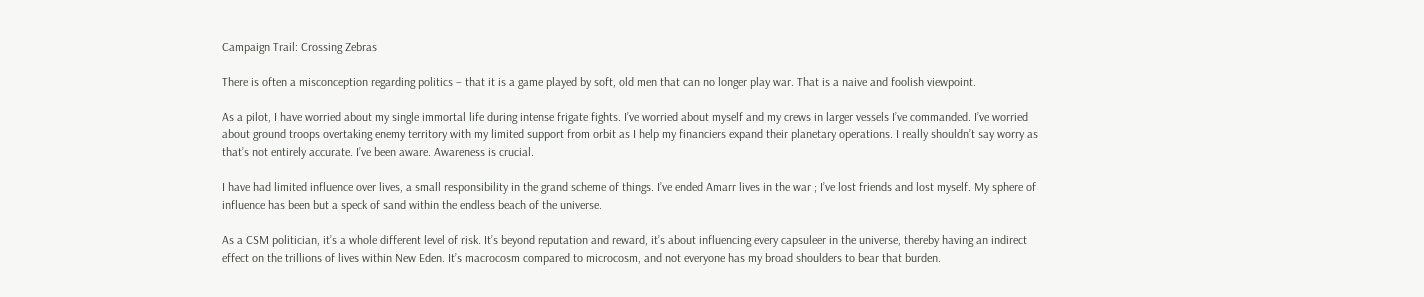Campaign Trail: Crossing Zebras

There is often a misconception regarding politics – that it is a game played by soft, old men that can no longer play war. That is a naive and foolish viewpoint.

As a pilot, I have worried about my single immortal life during intense frigate fights. I’ve worried about myself and my crews in larger vessels I’ve commanded. I’ve worried about ground troops overtaking enemy territory with my limited support from orbit as I help my financiers expand their planetary operations. I really shouldn’t say worry as that’s not entirely accurate. I’ve been aware. Awareness is crucial.

I have had limited influence over lives, a small responsibility in the grand scheme of things. I’ve ended Amarr lives in the war ; I’ve lost friends and lost myself. My sphere of influence has been but a speck of sand within the endless beach of the universe.

As a CSM politician, it’s a whole different level of risk. It’s beyond reputation and reward, it’s about influencing every capsuleer in the universe, thereby having an indirect effect on the trillions of lives within New Eden. It’s macrocosm compared to microcosm, and not everyone has my broad shoulders to bear that burden.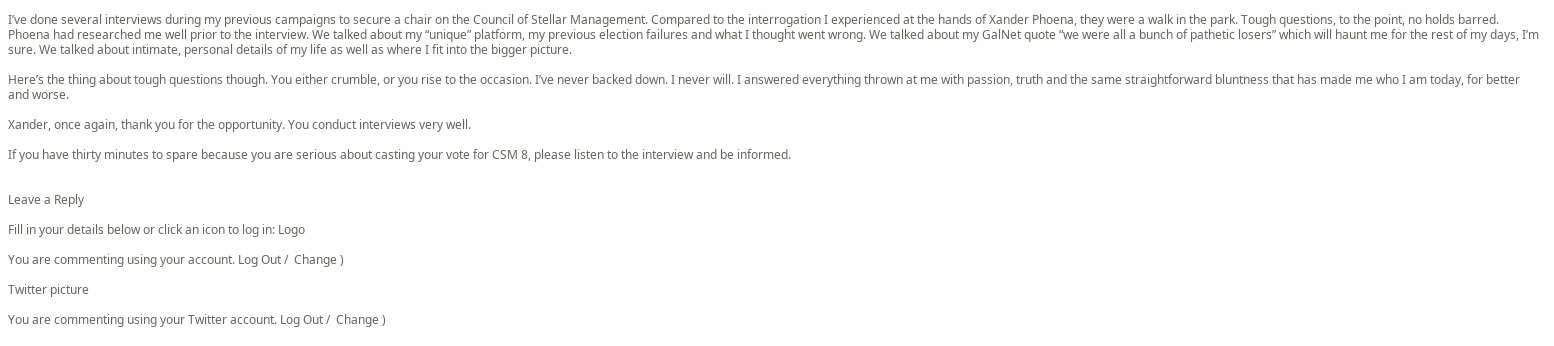I’ve done several interviews during my previous campaigns to secure a chair on the Council of Stellar Management. Compared to the interrogation I experienced at the hands of Xander Phoena, they were a walk in the park. Tough questions, to the point, no holds barred. Phoena had researched me well prior to the interview. We talked about my “unique” platform, my previous election failures and what I thought went wrong. We talked about my GalNet quote “we were all a bunch of pathetic losers” which will haunt me for the rest of my days, I’m sure. We talked about intimate, personal details of my life as well as where I fit into the bigger picture.

Here’s the thing about tough questions though. You either crumble, or you rise to the occasion. I’ve never backed down. I never will. I answered everything thrown at me with passion, truth and the same straightforward bluntness that has made me who I am today, for better and worse.

Xander, once again, thank you for the opportunity. You conduct interviews very well.

If you have thirty minutes to spare because you are serious about casting your vote for CSM 8, please listen to the interview and be informed.


Leave a Reply

Fill in your details below or click an icon to log in: Logo

You are commenting using your account. Log Out /  Change )

Twitter picture

You are commenting using your Twitter account. Log Out /  Change )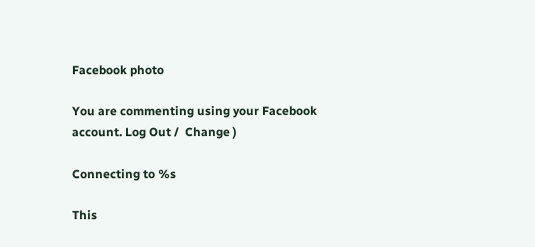Facebook photo

You are commenting using your Facebook account. Log Out /  Change )

Connecting to %s

This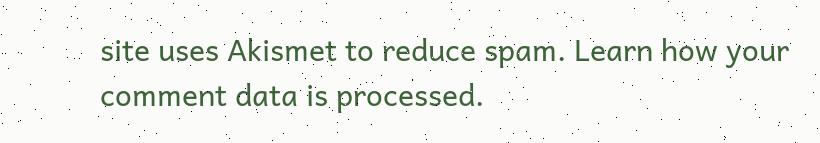site uses Akismet to reduce spam. Learn how your comment data is processed.